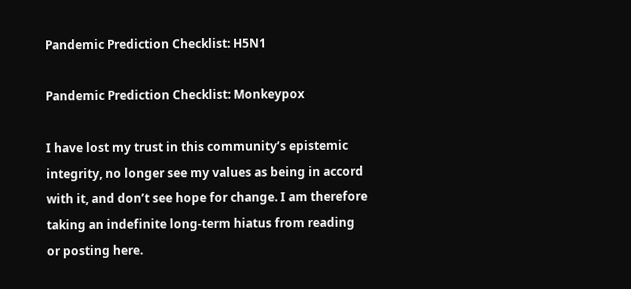Pandemic Prediction Checklist: H5N1

Pandemic Prediction Checklist: Monkeypox

I have lost my trust in this community’s epistemic integrity, no longer see my values as being in accord with it, and don’t see hope for change. I am therefore taking an indefinite long-term hiatus from reading or posting here.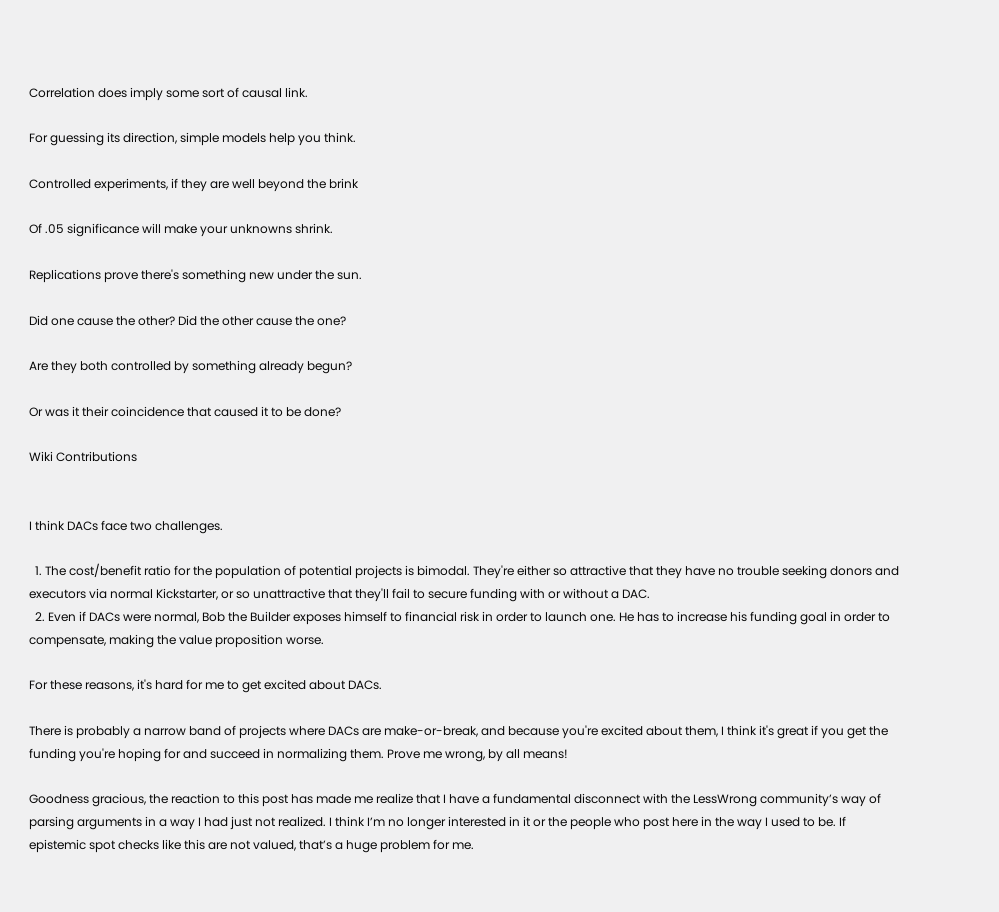Correlation does imply some sort of causal link.

For guessing its direction, simple models help you think.

Controlled experiments, if they are well beyond the brink

Of .05 significance will make your unknowns shrink.

Replications prove there's something new under the sun.

Did one cause the other? Did the other cause the one?

Are they both controlled by something already begun?

Or was it their coincidence that caused it to be done?

Wiki Contributions


I think DACs face two challenges.

  1. The cost/benefit ratio for the population of potential projects is bimodal. They're either so attractive that they have no trouble seeking donors and executors via normal Kickstarter, or so unattractive that they'll fail to secure funding with or without a DAC.
  2. Even if DACs were normal, Bob the Builder exposes himself to financial risk in order to launch one. He has to increase his funding goal in order to compensate, making the value proposition worse.

For these reasons, it's hard for me to get excited about DACs.

There is probably a narrow band of projects where DACs are make-or-break, and because you're excited about them, I think it's great if you get the funding you're hoping for and succeed in normalizing them. Prove me wrong, by all means!

Goodness gracious, the reaction to this post has made me realize that I have a fundamental disconnect with the LessWrong community’s way of parsing arguments in a way I had just not realized. I think I’m no longer interested in it or the people who post here in the way I used to be. If epistemic spot checks like this are not valued, that’s a huge problem for me.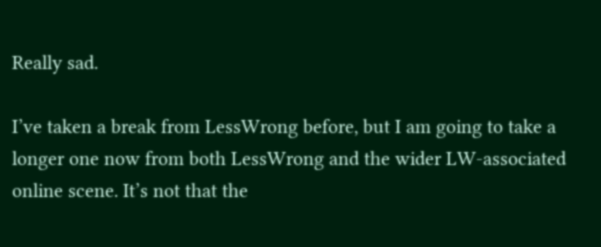Really sad.

I’ve taken a break from LessWrong before, but I am going to take a longer one now from both LessWrong and the wider LW-associated online scene. It’s not that the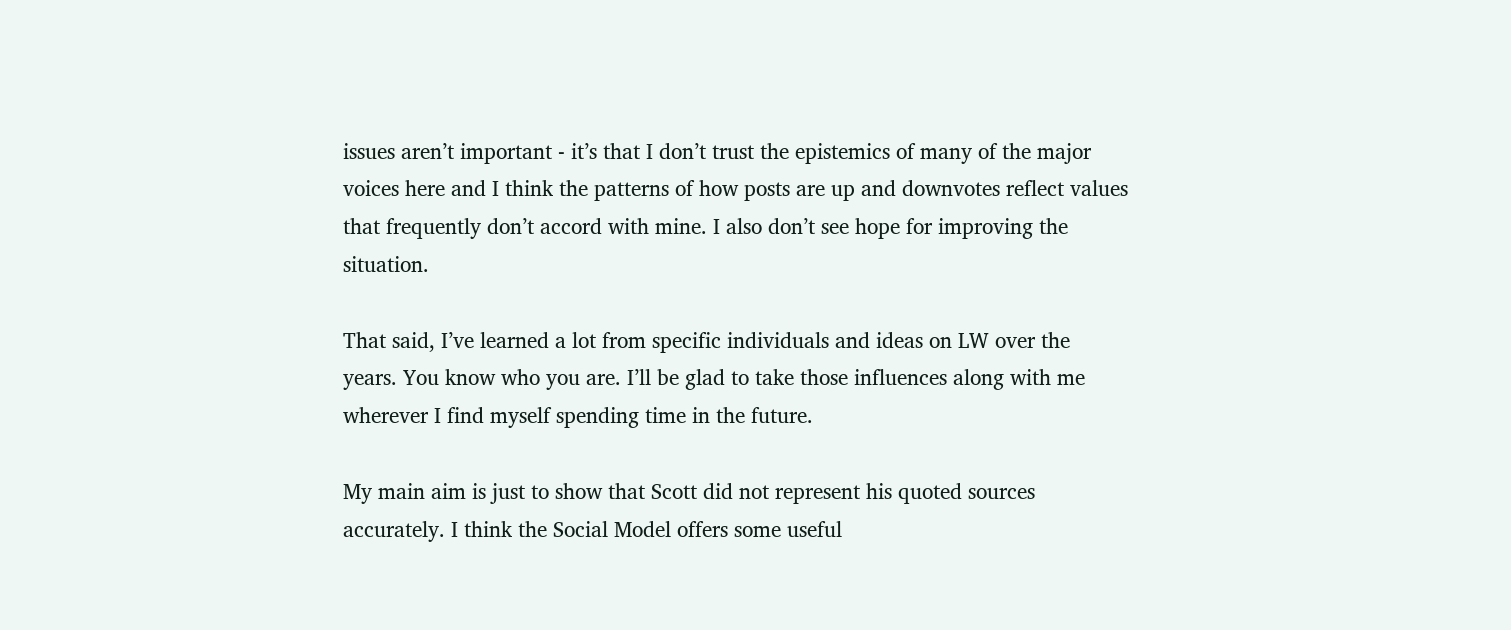issues aren’t important - it’s that I don’t trust the epistemics of many of the major voices here and I think the patterns of how posts are up and downvotes reflect values that frequently don’t accord with mine. I also don’t see hope for improving the situation.

That said, I’ve learned a lot from specific individuals and ideas on LW over the years. You know who you are. I’ll be glad to take those influences along with me wherever I find myself spending time in the future.

My main aim is just to show that Scott did not represent his quoted sources accurately. I think the Social Model offers some useful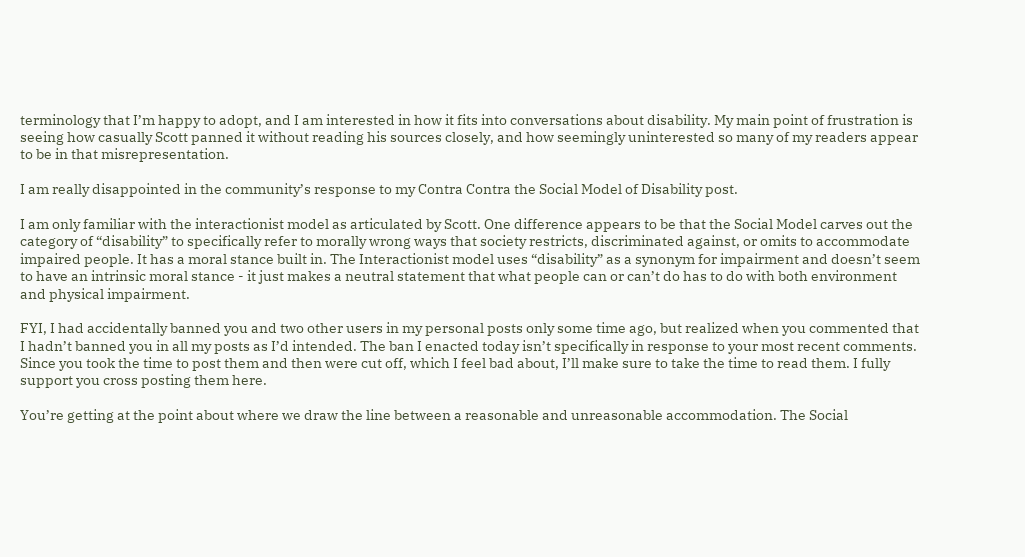terminology that I’m happy to adopt, and I am interested in how it fits into conversations about disability. My main point of frustration is seeing how casually Scott panned it without reading his sources closely, and how seemingly uninterested so many of my readers appear to be in that misrepresentation.

I am really disappointed in the community’s response to my Contra Contra the Social Model of Disability post.

I am only familiar with the interactionist model as articulated by Scott. One difference appears to be that the Social Model carves out the category of “disability” to specifically refer to morally wrong ways that society restricts, discriminated against, or omits to accommodate impaired people. It has a moral stance built in. The Interactionist model uses “disability” as a synonym for impairment and doesn’t seem to have an intrinsic moral stance - it just makes a neutral statement that what people can or can’t do has to do with both environment and physical impairment.

FYI, I had accidentally banned you and two other users in my personal posts only some time ago, but realized when you commented that I hadn’t banned you in all my posts as I’d intended. The ban I enacted today isn’t specifically in response to your most recent comments. Since you took the time to post them and then were cut off, which I feel bad about, I’ll make sure to take the time to read them. I fully support you cross posting them here.

You’re getting at the point about where we draw the line between a reasonable and unreasonable accommodation. The Social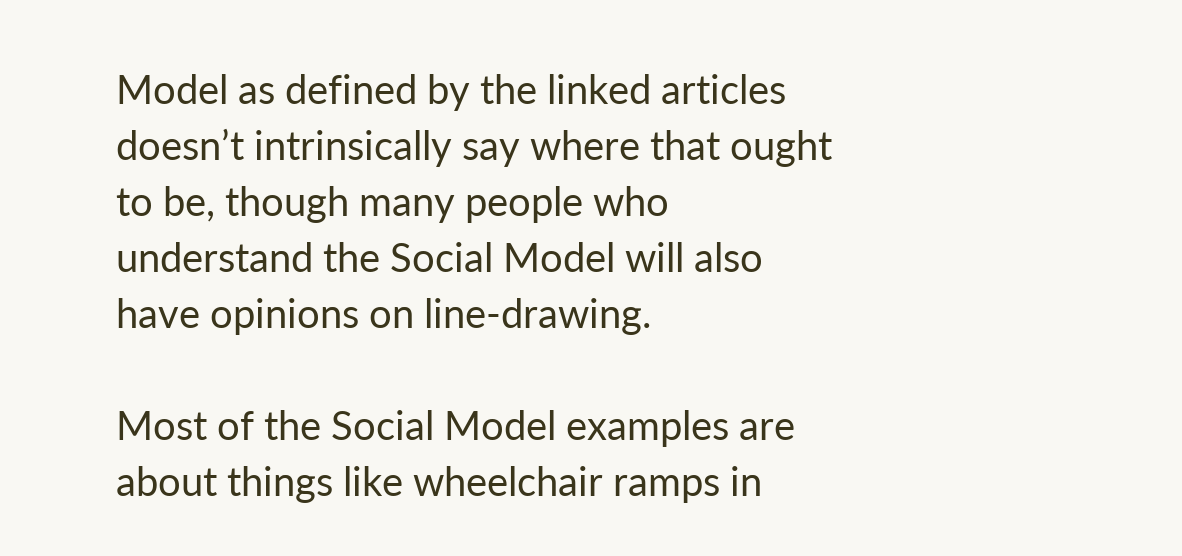Model as defined by the linked articles doesn’t intrinsically say where that ought to be, though many people who understand the Social Model will also have opinions on line-drawing.

Most of the Social Model examples are about things like wheelchair ramps in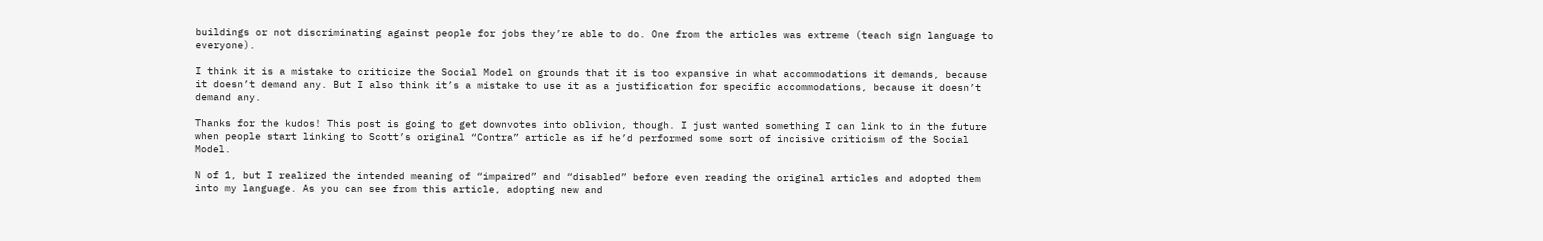buildings or not discriminating against people for jobs they’re able to do. One from the articles was extreme (teach sign language to everyone).

I think it is a mistake to criticize the Social Model on grounds that it is too expansive in what accommodations it demands, because it doesn’t demand any. But I also think it’s a mistake to use it as a justification for specific accommodations, because it doesn’t demand any.

Thanks for the kudos! This post is going to get downvotes into oblivion, though. I just wanted something I can link to in the future when people start linking to Scott’s original “Contra” article as if he’d performed some sort of incisive criticism of the Social Model.

N of 1, but I realized the intended meaning of “impaired” and “disabled” before even reading the original articles and adopted them into my language. As you can see from this article, adopting new and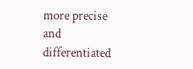more precise and differentiated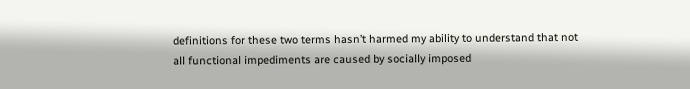definitions for these two terms hasn’t harmed my ability to understand that not all functional impediments are caused by socially imposed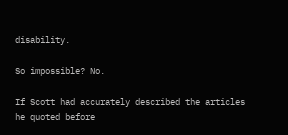disability.

So impossible? No.

If Scott had accurately described the articles he quoted before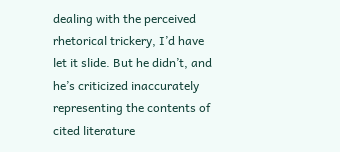dealing with the perceived rhetorical trickery, I’d have let it slide. But he didn’t, and he’s criticized inaccurately representing the contents of cited literature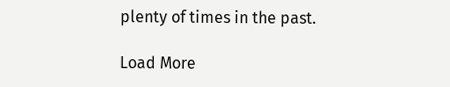plenty of times in the past.

Load More